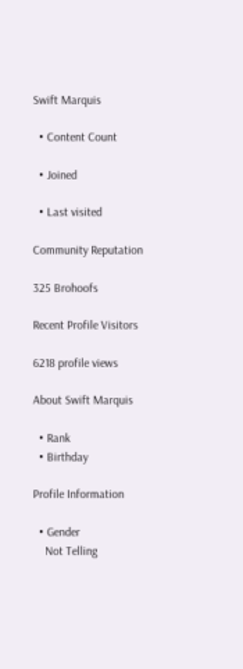Swift Marquis

  • Content Count

  • Joined

  • Last visited

Community Reputation

325 Brohoofs

Recent Profile Visitors

6218 profile views

About Swift Marquis

  • Rank
  • Birthday

Profile Information

  • Gender
    Not Telling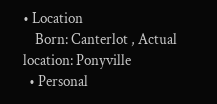• Location
    Born: Canterlot , Actual location: Ponyville
  • Personal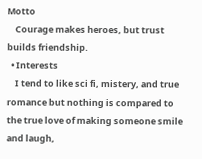Motto
    Courage makes heroes, but trust builds friendship.
  • Interests
    I tend to like sci fi, mistery, and true romance but nothing is compared to the true love of making someone smile and laugh,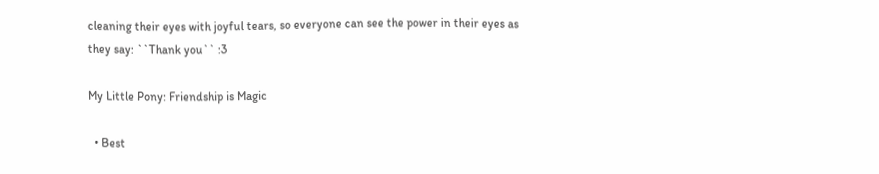cleaning their eyes with joyful tears, so everyone can see the power in their eyes as they say: ``Thank you`` :3

My Little Pony: Friendship is Magic

  • Best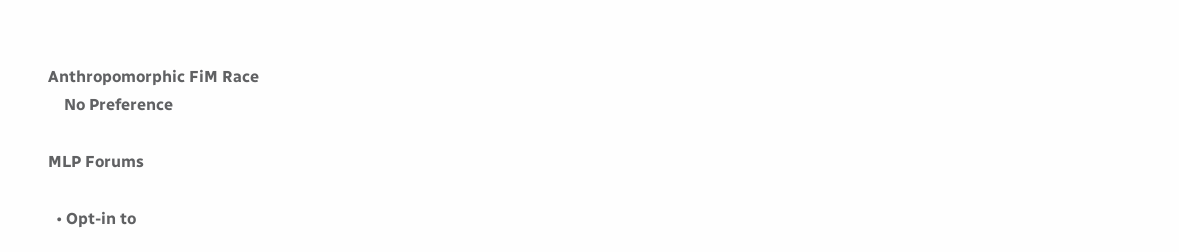Anthropomorphic FiM Race
    No Preference

MLP Forums

  • Opt-in to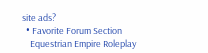site ads?
  • Favorite Forum Section
    Equestrian Empire Roleplay